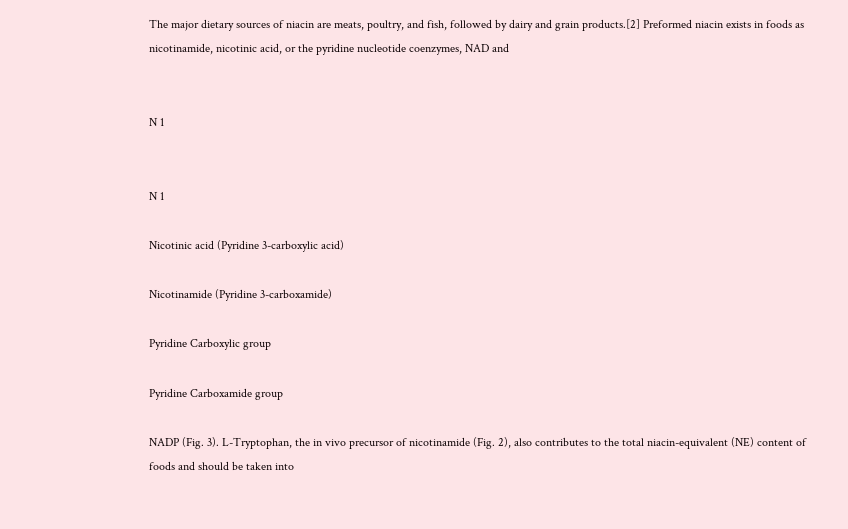The major dietary sources of niacin are meats, poultry, and fish, followed by dairy and grain products.[2] Preformed niacin exists in foods as nicotinamide, nicotinic acid, or the pyridine nucleotide coenzymes, NAD and


N 1


N 1

Nicotinic acid (Pyridine 3-carboxylic acid)

Nicotinamide (Pyridine 3-carboxamide)

Pyridine Carboxylic group

Pyridine Carboxamide group

NADP (Fig. 3). L-Tryptophan, the in vivo precursor of nicotinamide (Fig. 2), also contributes to the total niacin-equivalent (NE) content of foods and should be taken into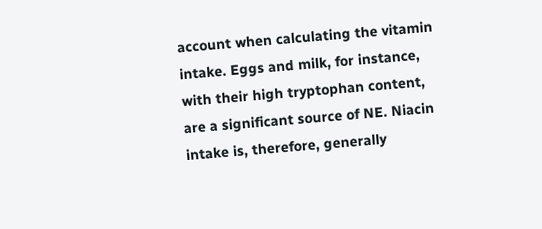account when calculating the vitamin intake. Eggs and milk, for instance, with their high tryptophan content, are a significant source of NE. Niacin intake is, therefore, generally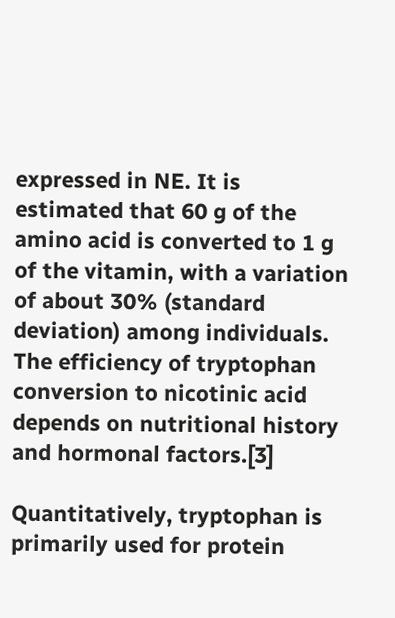expressed in NE. It is estimated that 60 g of the amino acid is converted to 1 g of the vitamin, with a variation of about 30% (standard deviation) among individuals. The efficiency of tryptophan conversion to nicotinic acid depends on nutritional history and hormonal factors.[3]

Quantitatively, tryptophan is primarily used for protein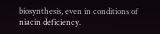biosynthesis, even in conditions of niacin deficiency.